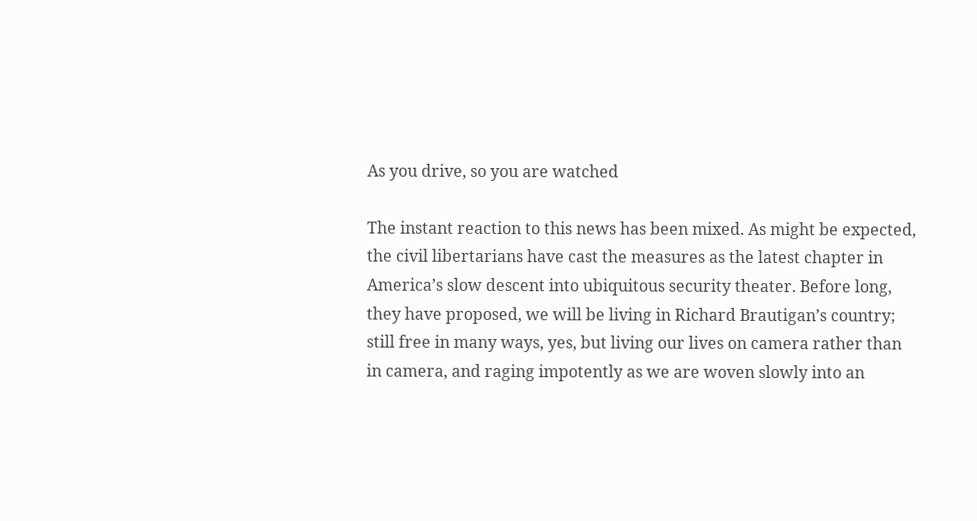As you drive, so you are watched

The instant reaction to this news has been mixed. As might be expected, the civil libertarians have cast the measures as the latest chapter in America’s slow descent into ubiquitous security theater. Before long, they have proposed, we will be living in Richard Brautigan’s country; still free in many ways, yes, but living our lives on camera rather than in camera, and raging impotently as we are woven slowly into an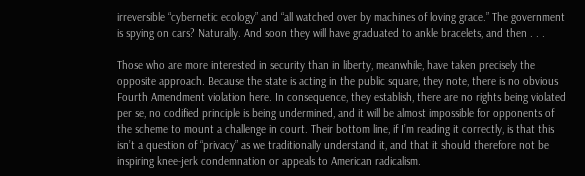irreversible “cybernetic ecology” and “all watched over by machines of loving grace.” The government is spying on cars? Naturally. And soon they will have graduated to ankle bracelets, and then . . .

Those who are more interested in security than in liberty, meanwhile, have taken precisely the opposite approach. Because the state is acting in the public square, they note, there is no obvious Fourth Amendment violation here. In consequence, they establish, there are no rights being violated per se, no codified principle is being undermined, and it will be almost impossible for opponents of the scheme to mount a challenge in court. Their bottom line, if I’m reading it correctly, is that this isn’t a question of “privacy” as we traditionally understand it, and that it should therefore not be inspiring knee-jerk condemnation or appeals to American radicalism.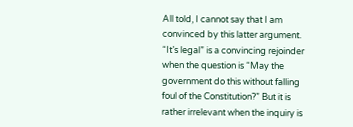All told, I cannot say that I am convinced by this latter argument. “It’s legal” is a convincing rejoinder when the question is “May the government do this without falling foul of the Constitution?” But it is rather irrelevant when the inquiry is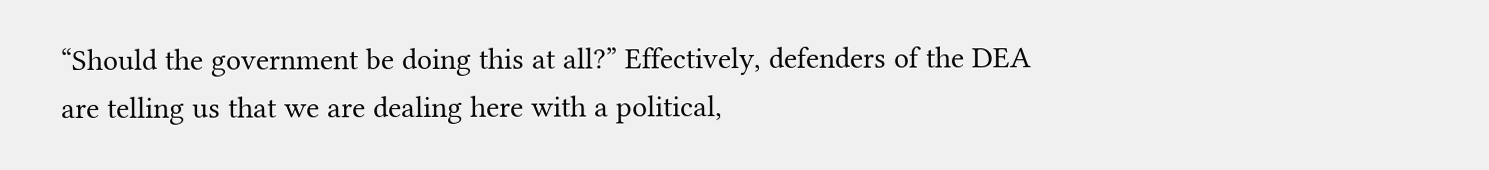“Should the government be doing this at all?” Effectively, defenders of the DEA are telling us that we are dealing here with a political,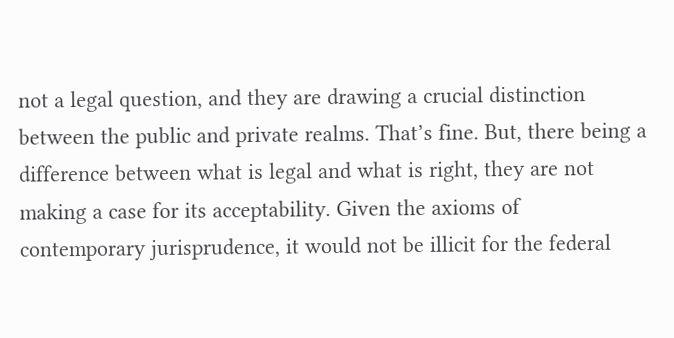not a legal question, and they are drawing a crucial distinction between the public and private realms. That’s fine. But, there being a difference between what is legal and what is right, they are not making a case for its acceptability. Given the axioms of contemporary jurisprudence, it would not be illicit for the federal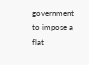government to impose a flat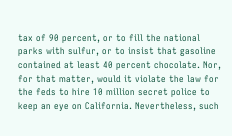tax of 90 percent, or to fill the national parks with sulfur, or to insist that gasoline contained at least 40 percent chocolate. Nor, for that matter, would it violate the law for the feds to hire 10 million secret police to keep an eye on California. Nevertheless, such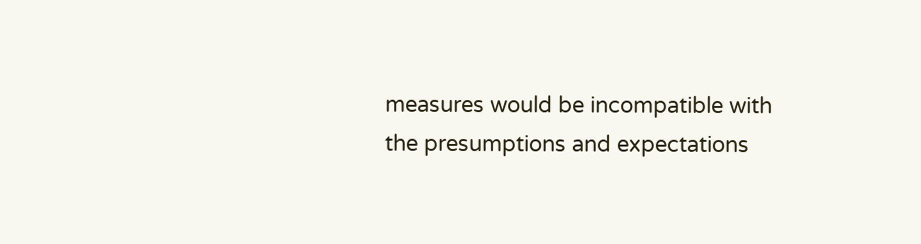measures would be incompatible with the presumptions and expectations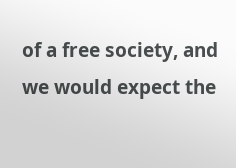of a free society, and we would expect the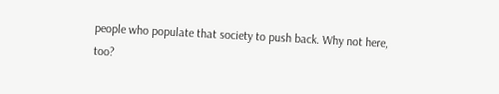people who populate that society to push back. Why not here, too?